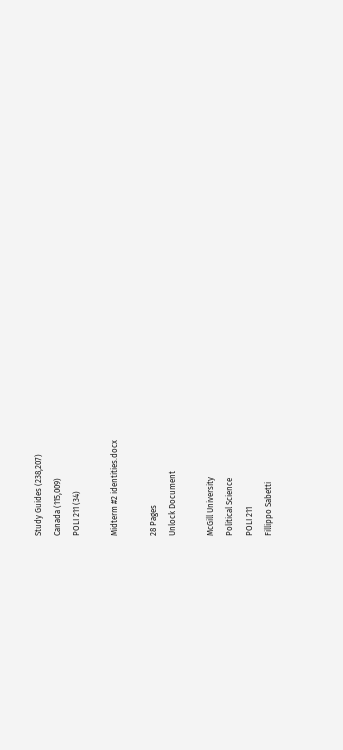Study Guides (238,207)
Canada (115,009)
POLI 211 (34)

Midterm #2 identities.docx

28 Pages
Unlock Document

McGill University
Political Science
POLI 211
Fillippo Sabetti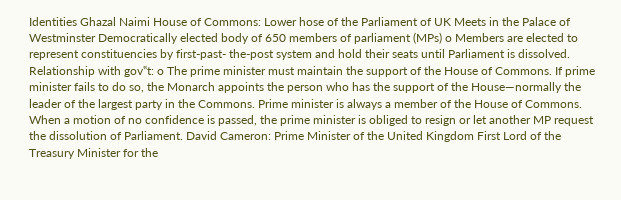Identities Ghazal Naimi House of Commons: Lower hose of the Parliament of UK Meets in the Palace of Westminster Democratically elected body of 650 members of parliament (MPs) o Members are elected to represent constituencies by first-past- the-post system and hold their seats until Parliament is dissolved. Relationship with gov‟t: o The prime minister must maintain the support of the House of Commons. If prime minister fails to do so, the Monarch appoints the person who has the support of the House—normally the leader of the largest party in the Commons. Prime minister is always a member of the House of Commons. When a motion of no confidence is passed, the prime minister is obliged to resign or let another MP request the dissolution of Parliament. David Cameron: Prime Minister of the United Kingdom First Lord of the Treasury Minister for the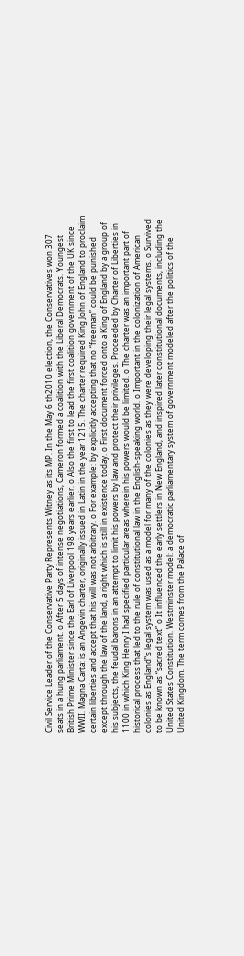Civil Service Leader of the Conservative Party Represents Witney as its MP. In the May 6 th2010 election, the Conservatives won 307 seats in a hung parliament. o After 5 days of intense negotiations, Cameron formed a coalition with the Liberal Democrats. Youngest British Prime Minister since the Earl of Liverpool 198 years earlier. o Also the first to lead the first coalition government of the UK since WWII. Magna Carta: is an Angevin charter, originally issued in Latin in the year 1215. The charter required King John of England to proclaim certain liberties and accept that his will was not arbitrary. o For example: by explicitly accepting that no “freeman” could be punished except through the law of the land, a right which is still in existence today. o First document forced onto a King of England by a group of his subjects, the feudal barons in an attempt to limit his powers by law and protect their privileges. Proceeded by Charter of Liberties in 1100 in which King Henry I had specified particular areas wherein his powers would be limited. o The charter was an important part of historical process that led to the rule of constitutional law in the English-speaking world. o Important in the colonization of American colonies as England‟s legal system was used as a model for many of the colonies as they were developing their legal systems. o Survived to be known as “sacred text” o It influenced the early settlers in New England, and inspired later constitutional documents, including the United States Constitution. Westminster model: a democratic parliamentary system of government modeled after the politics of the United Kingdom. The term comes from the Palace of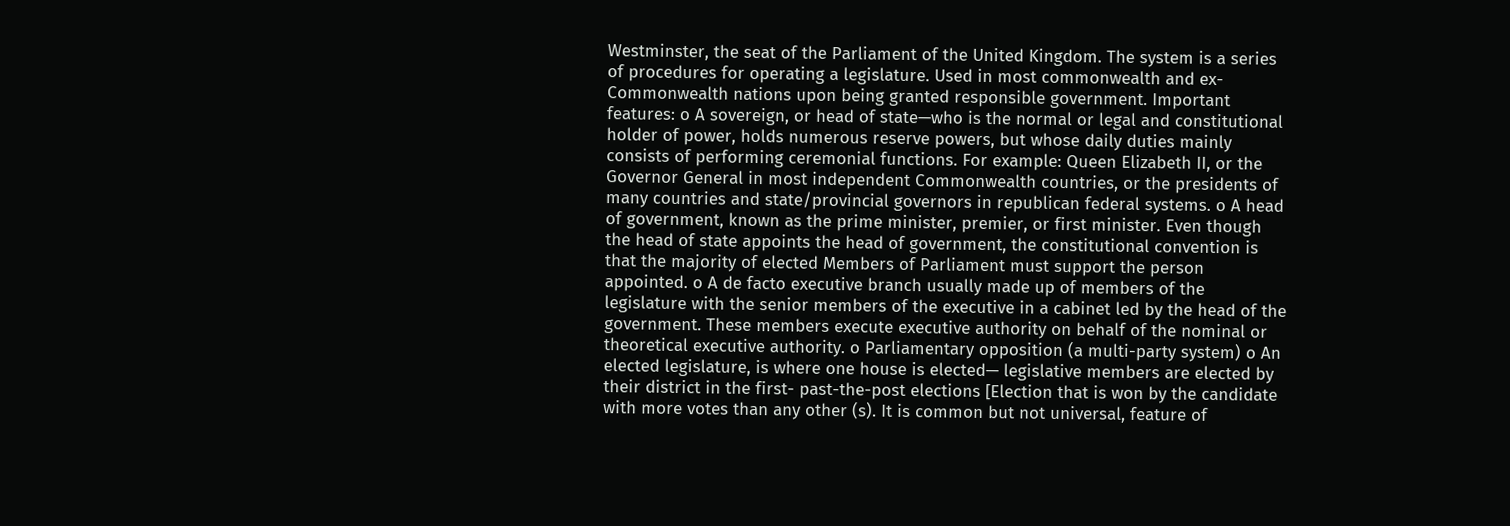Westminster, the seat of the Parliament of the United Kingdom. The system is a series of procedures for operating a legislature. Used in most commonwealth and ex-Commonwealth nations upon being granted responsible government. Important features: o A sovereign, or head of state—who is the normal or legal and constitutional holder of power, holds numerous reserve powers, but whose daily duties mainly consists of performing ceremonial functions. For example: Queen Elizabeth II, or the Governor General in most independent Commonwealth countries, or the presidents of many countries and state/provincial governors in republican federal systems. o A head of government, known as the prime minister, premier, or first minister. Even though the head of state appoints the head of government, the constitutional convention is that the majority of elected Members of Parliament must support the person appointed. o A de facto executive branch usually made up of members of the legislature with the senior members of the executive in a cabinet led by the head of the government. These members execute executive authority on behalf of the nominal or theoretical executive authority. o Parliamentary opposition (a multi-party system) o An elected legislature, is where one house is elected— legislative members are elected by their district in the first- past-the-post elections [Election that is won by the candidate with more votes than any other (s). It is common but not universal, feature of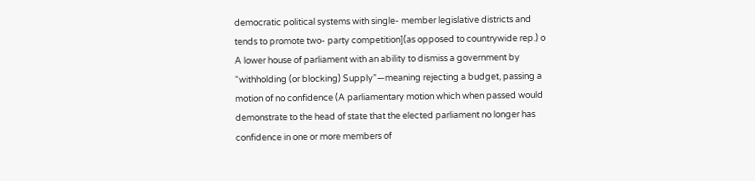democratic political systems with single- member legislative districts and tends to promote two- party competition](as opposed to countrywide rep.) o A lower house of parliament with an ability to dismiss a government by “withholding (or blocking) Supply”—meaning rejecting a budget, passing a motion of no confidence (A parliamentary motion which when passed would demonstrate to the head of state that the elected parliament no longer has confidence in one or more members of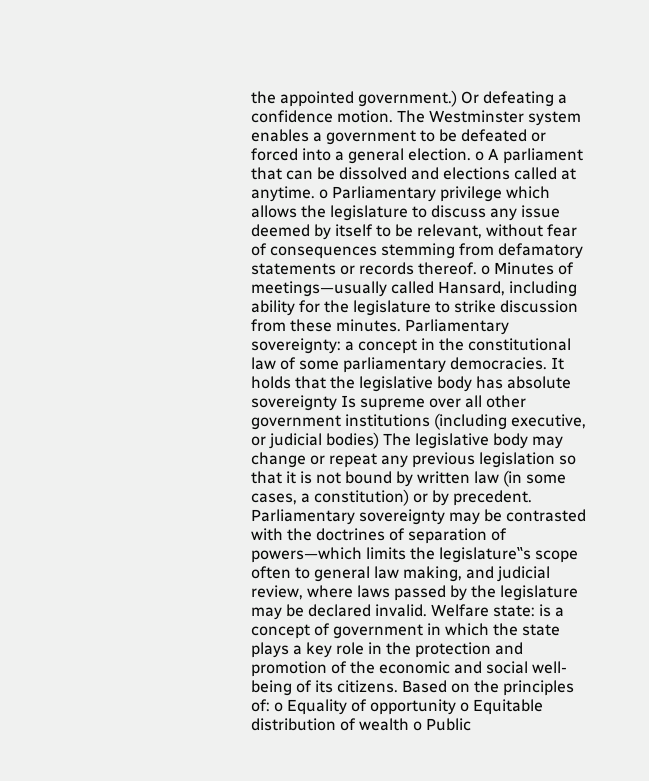the appointed government.) Or defeating a confidence motion. The Westminster system enables a government to be defeated or forced into a general election. o A parliament that can be dissolved and elections called at anytime. o Parliamentary privilege which allows the legislature to discuss any issue deemed by itself to be relevant, without fear of consequences stemming from defamatory statements or records thereof. o Minutes of meetings—usually called Hansard, including ability for the legislature to strike discussion from these minutes. Parliamentary sovereignty: a concept in the constitutional law of some parliamentary democracies. It holds that the legislative body has absolute sovereignty Is supreme over all other government institutions (including executive, or judicial bodies) The legislative body may change or repeat any previous legislation so that it is not bound by written law (in some cases, a constitution) or by precedent. Parliamentary sovereignty may be contrasted with the doctrines of separation of powers—which limits the legislature‟s scope often to general law making, and judicial review, where laws passed by the legislature may be declared invalid. Welfare state: is a concept of government in which the state plays a key role in the protection and promotion of the economic and social well-being of its citizens. Based on the principles of: o Equality of opportunity o Equitable distribution of wealth o Public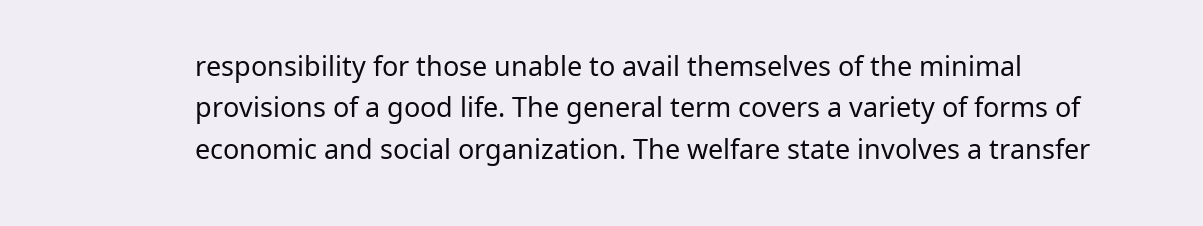responsibility for those unable to avail themselves of the minimal provisions of a good life. The general term covers a variety of forms of economic and social organization. The welfare state involves a transfer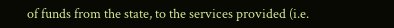of funds from the state, to the services provided (i.e.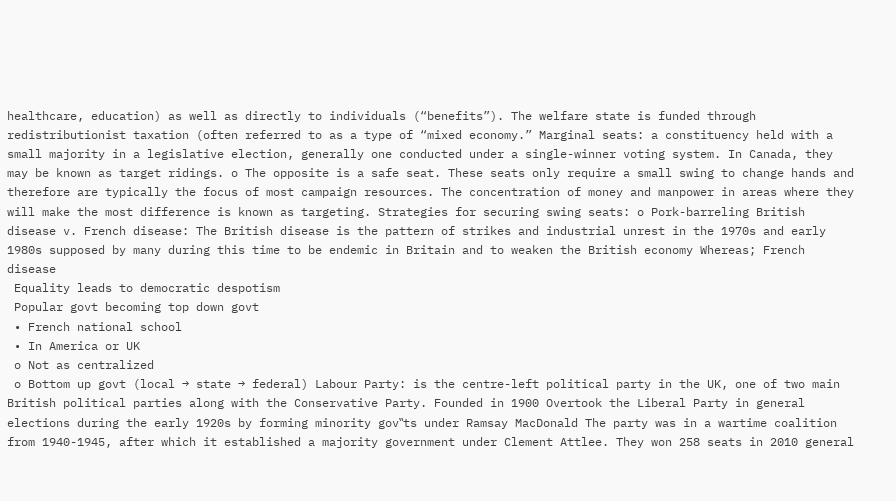healthcare, education) as well as directly to individuals (“benefits”). The welfare state is funded through redistributionist taxation (often referred to as a type of “mixed economy.” Marginal seats: a constituency held with a small majority in a legislative election, generally one conducted under a single-winner voting system. In Canada, they may be known as target ridings. o The opposite is a safe seat. These seats only require a small swing to change hands and therefore are typically the focus of most campaign resources. The concentration of money and manpower in areas where they will make the most difference is known as targeting. Strategies for securing swing seats: o Pork-barreling British disease v. French disease: The British disease is the pattern of strikes and industrial unrest in the 1970s and early 1980s supposed by many during this time to be endemic in Britain and to weaken the British economy Whereas; French disease
 Equality leads to democratic despotism
 Popular govt becoming top down govt
 • French national school
 • In America or UK
 o Not as centralized
 o Bottom up govt (local → state → federal) Labour Party: is the centre-left political party in the UK, one of two main British political parties along with the Conservative Party. Founded in 1900 Overtook the Liberal Party in general elections during the early 1920s by forming minority gov‟ts under Ramsay MacDonald The party was in a wartime coalition from 1940-1945, after which it established a majority government under Clement Attlee. They won 258 seats in 2010 general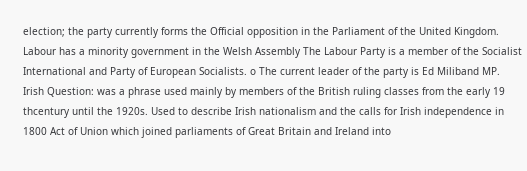election; the party currently forms the Official opposition in the Parliament of the United Kingdom. Labour has a minority government in the Welsh Assembly The Labour Party is a member of the Socialist International and Party of European Socialists. o The current leader of the party is Ed Miliband MP. Irish Question: was a phrase used mainly by members of the British ruling classes from the early 19 thcentury until the 1920s. Used to describe Irish nationalism and the calls for Irish independence in 1800 Act of Union which joined parliaments of Great Britain and Ireland into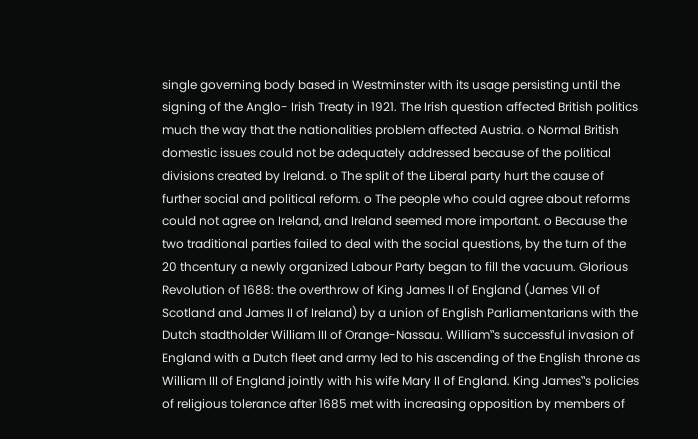single governing body based in Westminster with its usage persisting until the signing of the Anglo- Irish Treaty in 1921. The Irish question affected British politics much the way that the nationalities problem affected Austria. o Normal British domestic issues could not be adequately addressed because of the political divisions created by Ireland. o The split of the Liberal party hurt the cause of further social and political reform. o The people who could agree about reforms could not agree on Ireland, and Ireland seemed more important. o Because the two traditional parties failed to deal with the social questions, by the turn of the 20 thcentury a newly organized Labour Party began to fill the vacuum. Glorious Revolution of 1688: the overthrow of King James II of England (James VII of Scotland and James II of Ireland) by a union of English Parliamentarians with the Dutch stadtholder William III of Orange-Nassau. William‟s successful invasion of England with a Dutch fleet and army led to his ascending of the English throne as William III of England jointly with his wife Mary II of England. King James‟s policies of religious tolerance after 1685 met with increasing opposition by members of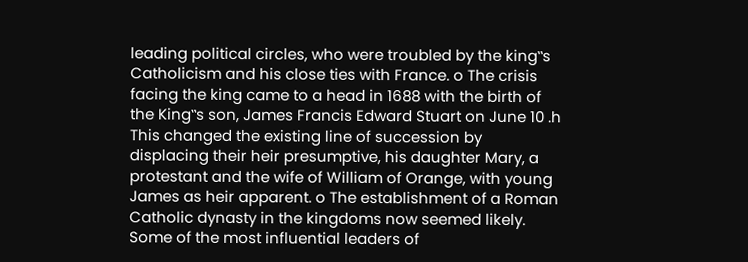leading political circles, who were troubled by the king‟s Catholicism and his close ties with France. o The crisis facing the king came to a head in 1688 with the birth of the King‟s son, James Francis Edward Stuart on June 10 .h This changed the existing line of succession by displacing their heir presumptive, his daughter Mary, a protestant and the wife of William of Orange, with young James as heir apparent. o The establishment of a Roman Catholic dynasty in the kingdoms now seemed likely. Some of the most influential leaders of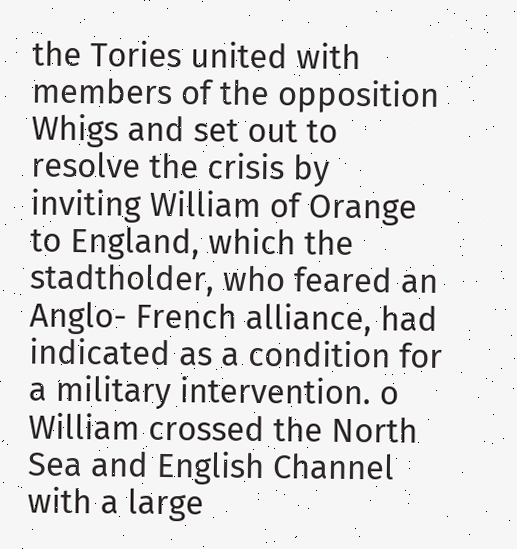the Tories united with members of the opposition Whigs and set out to resolve the crisis by inviting William of Orange to England, which the stadtholder, who feared an Anglo- French alliance, had indicated as a condition for a military intervention. o William crossed the North Sea and English Channel with a large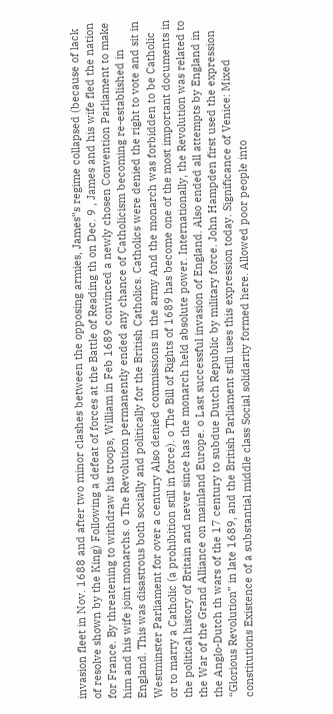invasion fleet in Nov. 1688 and after two minor clashes between the opposing armies, James‟s regime collapsed (because of lack of resolve shown by the King) Following a defeat of forces at the Battle of Reading th on Dec. 9 , James and his wife fled the nation for France. By threatening to withdraw his troops, William in Feb 1689 convinced a newly chosen Convention Parliament to make him and his wife joint monarchs. o The Revolution permanently ended any chance of Catholicism becoming re-established in England. This was disastrous both socially and politically for the British Catholics. Catholics were denied the right to vote and sit in Westminster Parliament for over a century Also denied commissions in the army And the monarch was forbidden to be Catholic or to marry a Catholic (a prohibition still in force). o The Bill of Rights of 1689 has become one of the most important documents in the political history of Britain and never since has the monarch held absolute power. Internationally, the Revolution was related to the War of the Grand Alliance on mainland Europe. o Last successful invasion of England. Also ended all attempts by England in the Anglo-Dutch th wars of the 17 century to subdue Dutch Republic by military force. John Hampden first used the expression “Glorious Revolution” in late 1689, and the British Parliament still uses this expression today. Significance of Venice: Mixed constitutions Existence of a substantial middle class Social solidarity formed here. Allowed poor people into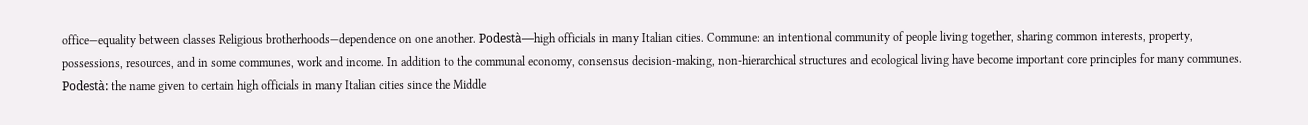office—equality between classes Religious brotherhoods—dependence on one another. Podestà—high officials in many Italian cities. Commune: an intentional community of people living together, sharing common interests, property, possessions, resources, and in some communes, work and income. In addition to the communal economy, consensus decision-making, non-hierarchical structures and ecological living have become important core principles for many communes. Podestà: the name given to certain high officials in many Italian cities since the Middle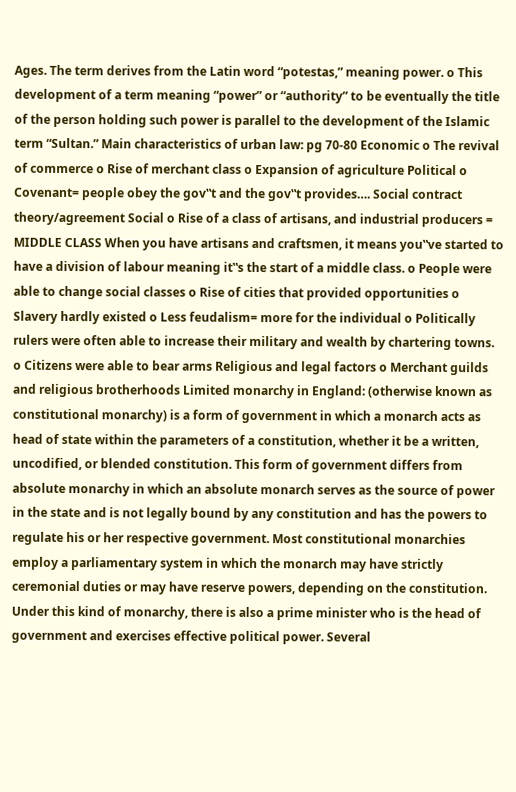Ages. The term derives from the Latin word “potestas,” meaning power. o This development of a term meaning “power” or “authority” to be eventually the title of the person holding such power is parallel to the development of the Islamic term “Sultan.” Main characteristics of urban law: pg 70-80 Economic o The revival of commerce o Rise of merchant class o Expansion of agriculture Political o Covenant= people obey the gov‟t and the gov‟t provides…. Social contract theory/agreement Social o Rise of a class of artisans, and industrial producers = MIDDLE CLASS When you have artisans and craftsmen, it means you‟ve started to have a division of labour meaning it‟s the start of a middle class. o People were able to change social classes o Rise of cities that provided opportunities o Slavery hardly existed o Less feudalism= more for the individual o Politically rulers were often able to increase their military and wealth by chartering towns. o Citizens were able to bear arms Religious and legal factors o Merchant guilds and religious brotherhoods Limited monarchy in England: (otherwise known as constitutional monarchy) is a form of government in which a monarch acts as head of state within the parameters of a constitution, whether it be a written, uncodified, or blended constitution. This form of government differs from absolute monarchy in which an absolute monarch serves as the source of power in the state and is not legally bound by any constitution and has the powers to regulate his or her respective government. Most constitutional monarchies employ a parliamentary system in which the monarch may have strictly ceremonial duties or may have reserve powers, depending on the constitution. Under this kind of monarchy, there is also a prime minister who is the head of government and exercises effective political power. Several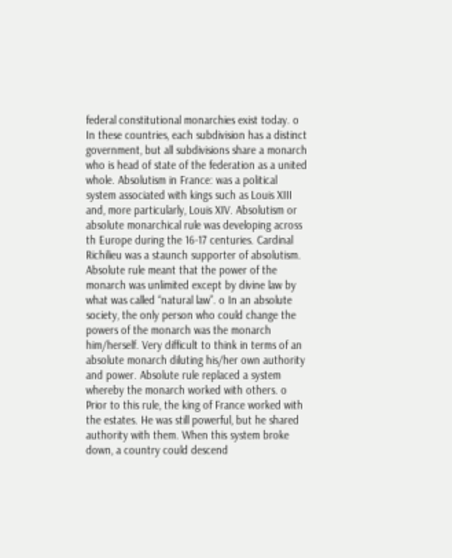federal constitutional monarchies exist today. o In these countries, each subdivision has a distinct government, but all subdivisions share a monarch who is head of state of the federation as a united whole. Absolutism in France: was a political system associated with kings such as Louis XIII and, more particularly, Louis XIV. Absolutism or absolute monarchical rule was developing across th Europe during the 16-17 centuries. Cardinal Richilieu was a staunch supporter of absolutism. Absolute rule meant that the power of the monarch was unlimited except by divine law by what was called “natural law”. o In an absolute society, the only person who could change the powers of the monarch was the monarch him/herself. Very difficult to think in terms of an absolute monarch diluting his/her own authority and power. Absolute rule replaced a system whereby the monarch worked with others. o Prior to this rule, the king of France worked with the estates. He was still powerful, but he shared authority with them. When this system broke down, a country could descend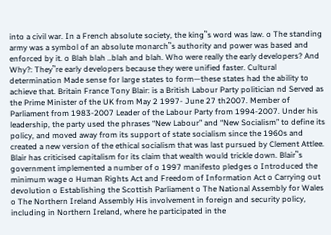into a civil war. In a French absolute society, the king‟s word was law. o The standing army was a symbol of an absolute monarch‟s authority and power was based and enforced by it. o Blah blah ..blah and blah. Who were really the early developers? And Why?: They‟re early developers because they were unified faster. Cultural determination Made sense for large states to form—these states had the ability to achieve that. Britain France Tony Blair: is a British Labour Party politician nd Served as the Prime Minister of the UK from May 2 1997- June 27 th2007. Member of Parliament from 1983-2007 Leader of the Labour Party from 1994-2007. Under his leadership, the party used the phrases “New Labour” and “New Socialism” to define its policy, and moved away from its support of state socialism since the 1960s and created a new version of the ethical socialism that was last pursued by Clement Attlee. Blair has criticised capitalism for its claim that wealth would trickle down. Blair‟s government implemented a number of o 1997 manifesto pledges o Introduced the minimum wage o Human Rights Act and Freedom of Information Act o Carrying out devolution o Establishing the Scottish Parliament o The National Assembly for Wales o The Northern Ireland Assembly His involvement in foreign and security policy, including in Northern Ireland, where he participated in the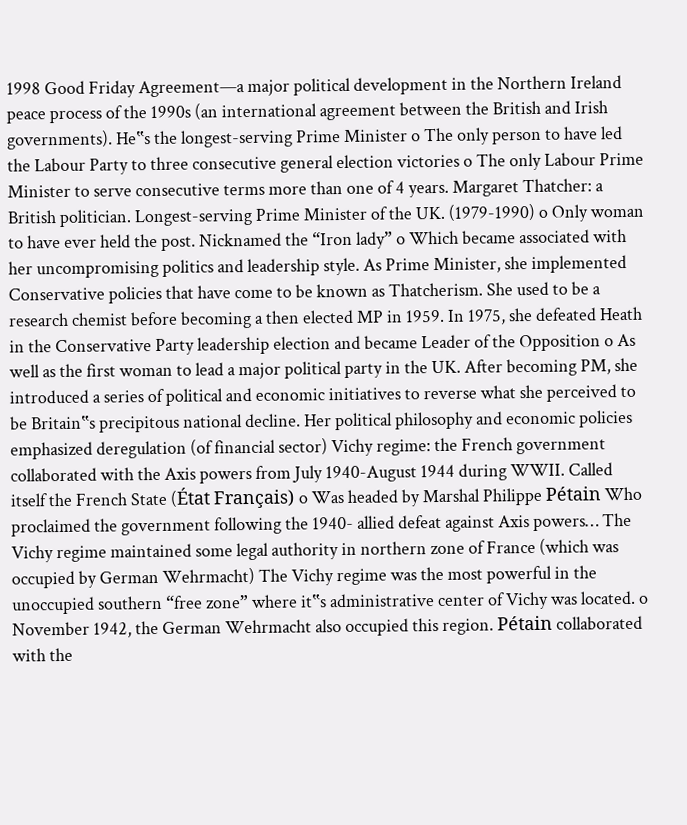1998 Good Friday Agreement—a major political development in the Northern Ireland peace process of the 1990s (an international agreement between the British and Irish governments). He‟s the longest-serving Prime Minister o The only person to have led the Labour Party to three consecutive general election victories o The only Labour Prime Minister to serve consecutive terms more than one of 4 years. Margaret Thatcher: a British politician. Longest-serving Prime Minister of the UK. (1979-1990) o Only woman to have ever held the post. Nicknamed the “Iron lady” o Which became associated with her uncompromising politics and leadership style. As Prime Minister, she implemented Conservative policies that have come to be known as Thatcherism. She used to be a research chemist before becoming a then elected MP in 1959. In 1975, she defeated Heath in the Conservative Party leadership election and became Leader of the Opposition o As well as the first woman to lead a major political party in the UK. After becoming PM, she introduced a series of political and economic initiatives to reverse what she perceived to be Britain‟s precipitous national decline. Her political philosophy and economic policies emphasized deregulation (of financial sector) Vichy regime: the French government collaborated with the Axis powers from July 1940-August 1944 during WWII. Called itself the French State (État Français) o Was headed by Marshal Philippe Pétain Who proclaimed the government following the 1940- allied defeat against Axis powers… The Vichy regime maintained some legal authority in northern zone of France (which was occupied by German Wehrmacht) The Vichy regime was the most powerful in the unoccupied southern “free zone” where it‟s administrative center of Vichy was located. o November 1942, the German Wehrmacht also occupied this region. Pétain collaborated with the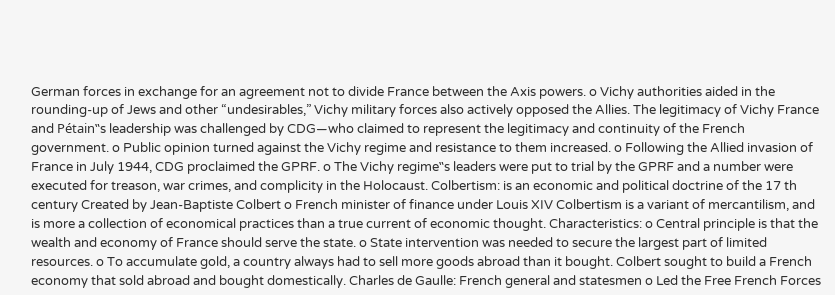German forces in exchange for an agreement not to divide France between the Axis powers. o Vichy authorities aided in the rounding-up of Jews and other “undesirables,” Vichy military forces also actively opposed the Allies. The legitimacy of Vichy France and Pétain‟s leadership was challenged by CDG—who claimed to represent the legitimacy and continuity of the French government. o Public opinion turned against the Vichy regime and resistance to them increased. o Following the Allied invasion of France in July 1944, CDG proclaimed the GPRF. o The Vichy regime‟s leaders were put to trial by the GPRF and a number were executed for treason, war crimes, and complicity in the Holocaust. Colbertism: is an economic and political doctrine of the 17 th century Created by Jean-Baptiste Colbert o French minister of finance under Louis XIV Colbertism is a variant of mercantilism, and is more a collection of economical practices than a true current of economic thought. Characteristics: o Central principle is that the wealth and economy of France should serve the state. o State intervention was needed to secure the largest part of limited resources. o To accumulate gold, a country always had to sell more goods abroad than it bought. Colbert sought to build a French economy that sold abroad and bought domestically. Charles de Gaulle: French general and statesmen o Led the Free French Forces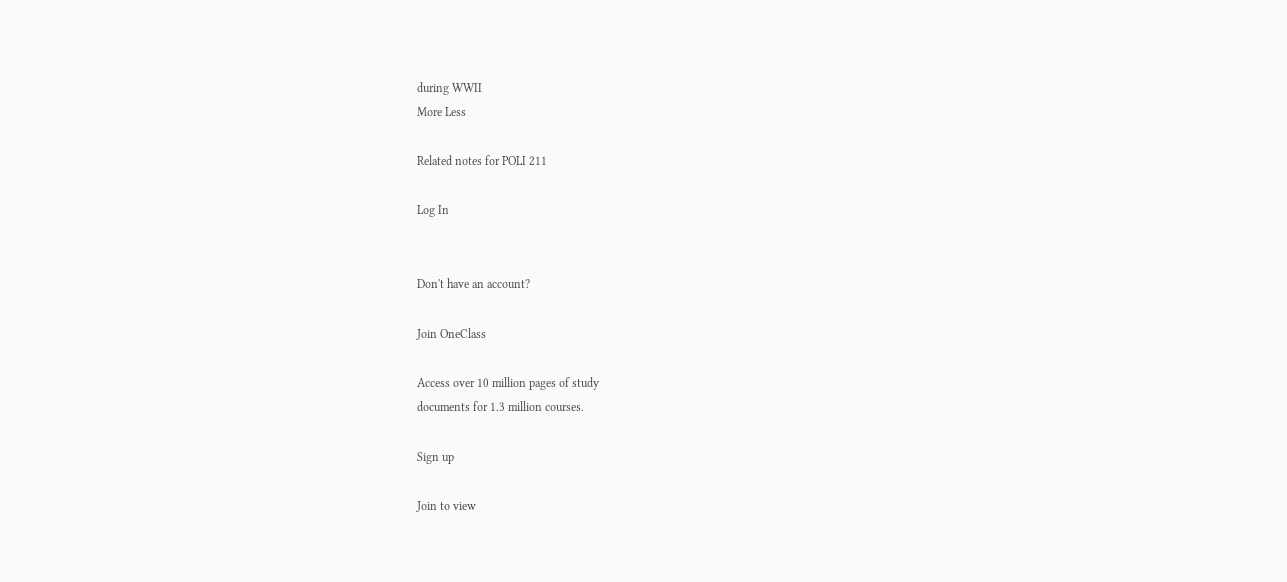during WWII
More Less

Related notes for POLI 211

Log In


Don't have an account?

Join OneClass

Access over 10 million pages of study
documents for 1.3 million courses.

Sign up

Join to view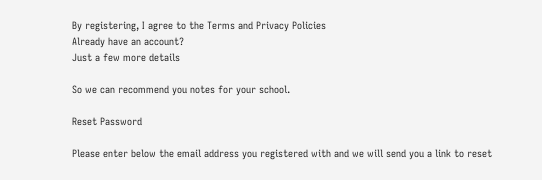By registering, I agree to the Terms and Privacy Policies
Already have an account?
Just a few more details

So we can recommend you notes for your school.

Reset Password

Please enter below the email address you registered with and we will send you a link to reset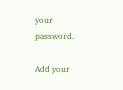your password.

Add your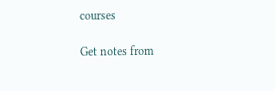courses

Get notes from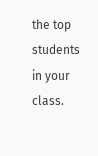the top students in your class.